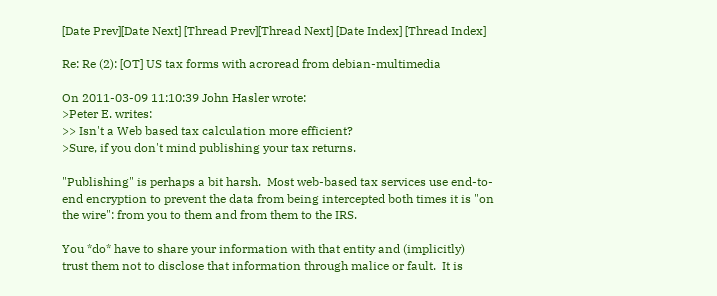[Date Prev][Date Next] [Thread Prev][Thread Next] [Date Index] [Thread Index]

Re: Re (2): [OT] US tax forms with acroread from debian-multimedia

On 2011-03-09 11:10:39 John Hasler wrote:
>Peter E. writes:
>> Isn't a Web based tax calculation more efficient?
>Sure, if you don't mind publishing your tax returns.

"Publishing" is perhaps a bit harsh.  Most web-based tax services use end-to-
end encryption to prevent the data from being intercepted both times it is "on
the wire": from you to them and from them to the IRS.

You *do* have to share your information with that entity and (implicitly)
trust them not to disclose that information through malice or fault.  It is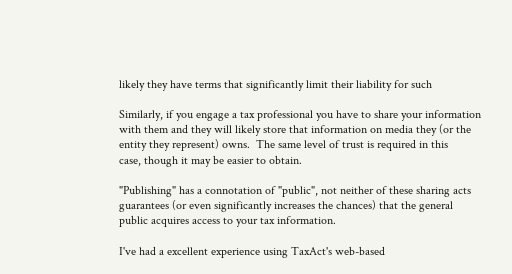likely they have terms that significantly limit their liability for such

Similarly, if you engage a tax professional you have to share your information
with them and they will likely store that information on media they (or the
entity they represent) owns.  The same level of trust is required in this
case, though it may be easier to obtain.

"Publishing" has a connotation of "public", not neither of these sharing acts
guarantees (or even significantly increases the chances) that the general
public acquires access to your tax information.

I've had a excellent experience using TaxAct's web-based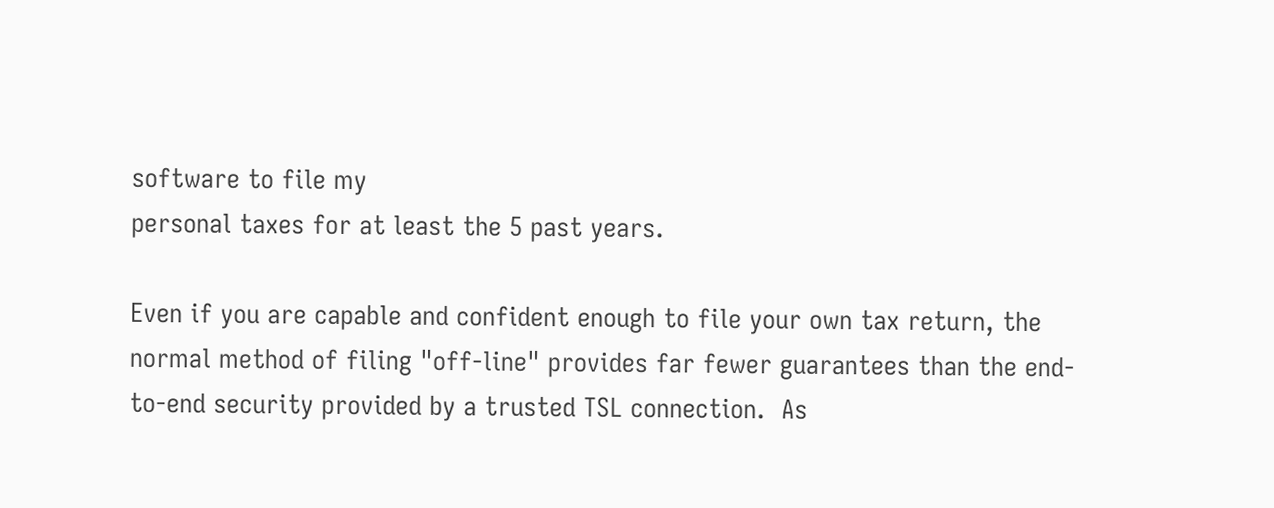software to file my
personal taxes for at least the 5 past years.

Even if you are capable and confident enough to file your own tax return, the
normal method of filing "off-line" provides far fewer guarantees than the end-
to-end security provided by a trusted TSL connection.  As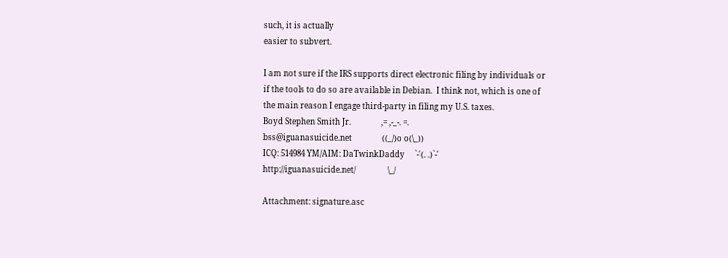such, it is actually
easier to subvert.

I am not sure if the IRS supports direct electronic filing by individuals or
if the tools to do so are available in Debian.  I think not, which is one of
the main reason I engage third-party in filing my U.S. taxes.
Boyd Stephen Smith Jr.               ,= ,-_-. =.
bss@iguanasuicide.net               ((_/)o o(\_))
ICQ: 514984 YM/AIM: DaTwinkDaddy     `-'(. .)`-'
http://iguanasuicide.net/                \_/

Attachment: signature.asc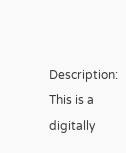Description: This is a digitally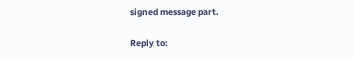signed message part.

Reply to: